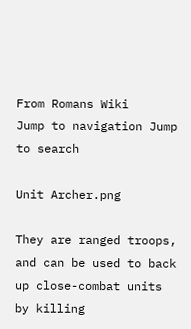From Romans Wiki
Jump to navigation Jump to search

Unit Archer.png

They are ranged troops, and can be used to back up close-combat units by killing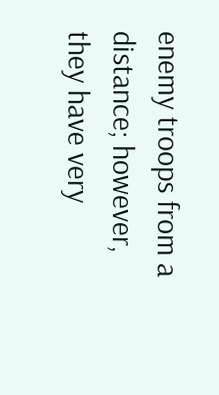enemy troops from a distance; however, they have very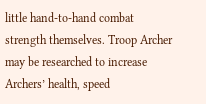little hand-to-hand combat strength themselves. Troop Archer may be researched to increase Archers’ health, speed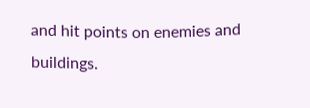and hit points on enemies and buildings.